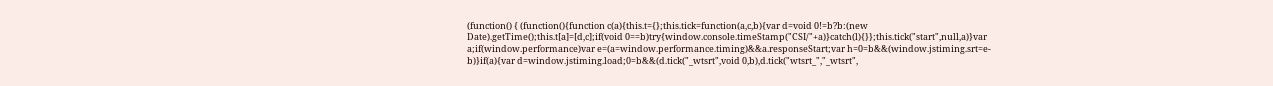(function() { (function(){function c(a){this.t={};this.tick=function(a,c,b){var d=void 0!=b?b:(new Date).getTime();this.t[a]=[d,c];if(void 0==b)try{window.console.timeStamp("CSI/"+a)}catch(l){}};this.tick("start",null,a)}var a;if(window.performance)var e=(a=window.performance.timing)&&a.responseStart;var h=0=b&&(window.jstiming.srt=e-b)}if(a){var d=window.jstiming.load;0=b&&(d.tick("_wtsrt",void 0,b),d.tick("wtsrt_","_wtsrt",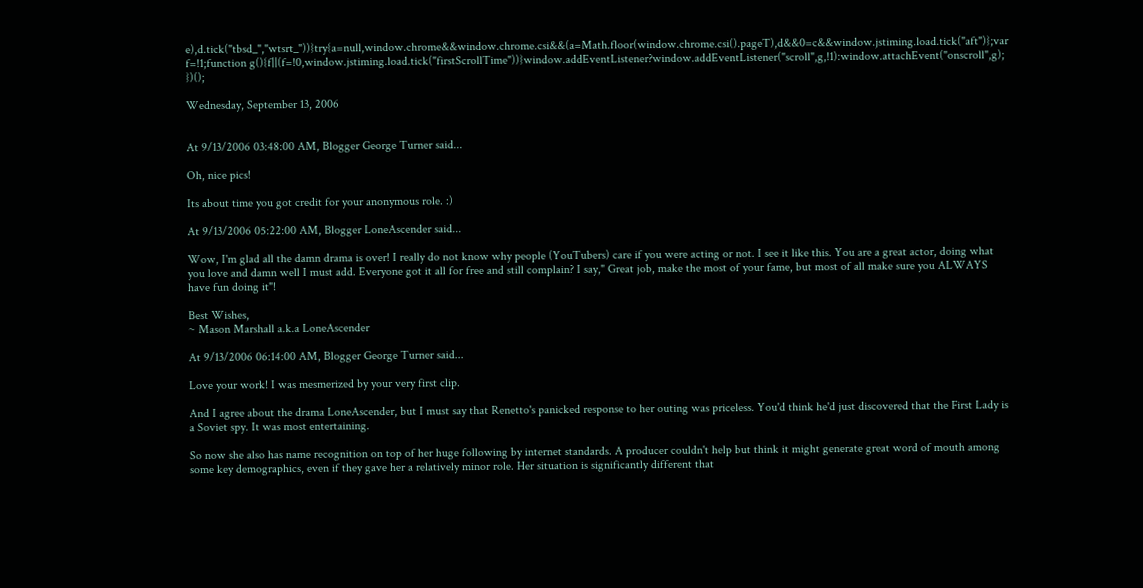e),d.tick("tbsd_","wtsrt_"))}try{a=null,window.chrome&&window.chrome.csi&&(a=Math.floor(window.chrome.csi().pageT),d&&0=c&&window.jstiming.load.tick("aft")};var f=!1;function g(){f||(f=!0,window.jstiming.load.tick("firstScrollTime"))}window.addEventListener?window.addEventListener("scroll",g,!1):window.attachEvent("onscroll",g); })();

Wednesday, September 13, 2006


At 9/13/2006 03:48:00 AM, Blogger George Turner said...

Oh, nice pics!

Its about time you got credit for your anonymous role. :)

At 9/13/2006 05:22:00 AM, Blogger LoneAscender said...

Wow, I'm glad all the damn drama is over! I really do not know why people (YouTubers) care if you were acting or not. I see it like this. You are a great actor, doing what you love and damn well I must add. Everyone got it all for free and still complain? I say," Great job, make the most of your fame, but most of all make sure you ALWAYS have fun doing it"!

Best Wishes,
~ Mason Marshall a.k.a LoneAscender

At 9/13/2006 06:14:00 AM, Blogger George Turner said...

Love your work! I was mesmerized by your very first clip.

And I agree about the drama LoneAscender, but I must say that Renetto's panicked response to her outing was priceless. You'd think he'd just discovered that the First Lady is a Soviet spy. It was most entertaining.

So now she also has name recognition on top of her huge following by internet standards. A producer couldn't help but think it might generate great word of mouth among some key demographics, even if they gave her a relatively minor role. Her situation is significantly different that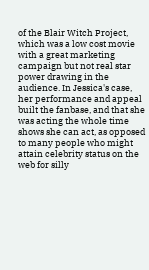of the Blair Witch Project, which was a low cost movie with a great marketing campaign but not real star power drawing in the audience. In Jessica's case, her performance and appeal built the fanbase, and that she was acting the whole time shows she can act, as opposed to many people who might attain celebrity status on the web for silly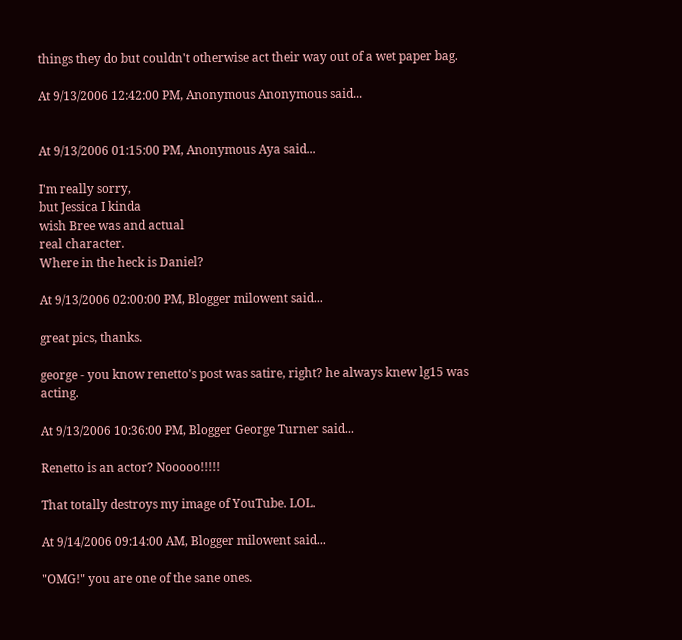things they do but couldn't otherwise act their way out of a wet paper bag.

At 9/13/2006 12:42:00 PM, Anonymous Anonymous said...


At 9/13/2006 01:15:00 PM, Anonymous Aya said...

I'm really sorry,
but Jessica I kinda
wish Bree was and actual
real character.
Where in the heck is Daniel?

At 9/13/2006 02:00:00 PM, Blogger milowent said...

great pics, thanks.

george - you know renetto's post was satire, right? he always knew lg15 was acting.

At 9/13/2006 10:36:00 PM, Blogger George Turner said...

Renetto is an actor? Nooooo!!!!!

That totally destroys my image of YouTube. LOL.

At 9/14/2006 09:14:00 AM, Blogger milowent said...

"OMG!" you are one of the sane ones.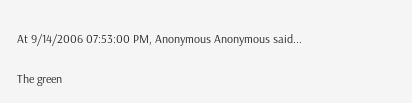At 9/14/2006 07:53:00 PM, Anonymous Anonymous said...

The green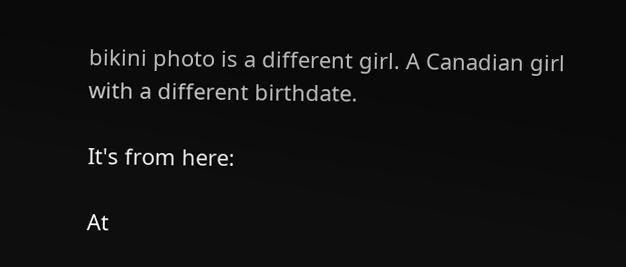bikini photo is a different girl. A Canadian girl with a different birthdate.

It's from here:

At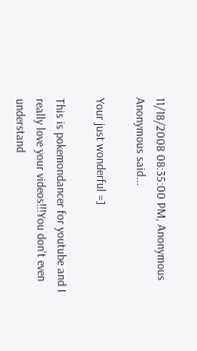11/18/2008 08:35:00 PM, Anonymous Anonymous said...

Your just wonderful =]

This is pokemondancer for youtube and I really love your videos!!!You don't even understand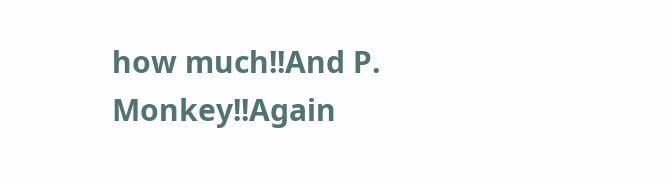how much!!And P. Monkey!!Again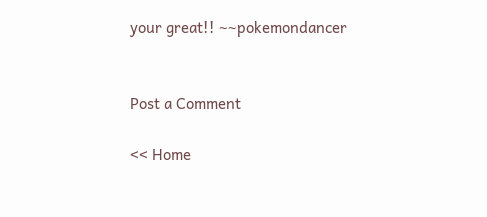your great!! ~~pokemondancer


Post a Comment

<< Home